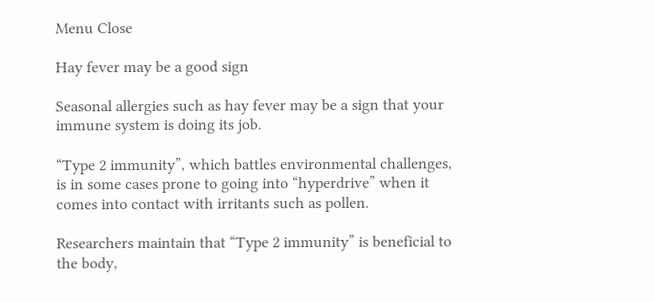Menu Close

Hay fever may be a good sign

Seasonal allergies such as hay fever may be a sign that your immune system is doing its job.

“Type 2 immunity”, which battles environmental challenges, is in some cases prone to going into “hyperdrive” when it comes into contact with irritants such as pollen.

Researchers maintain that “Type 2 immunity” is beneficial to the body,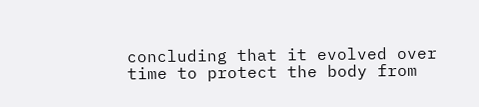concluding that it evolved over time to protect the body from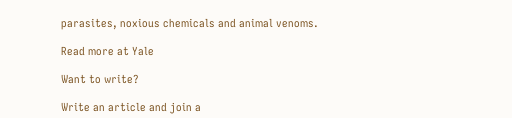parasites, noxious chemicals and animal venoms.

Read more at Yale

Want to write?

Write an article and join a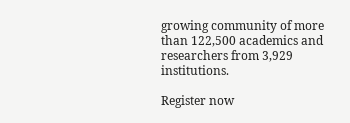growing community of more than 122,500 academics and researchers from 3,929 institutions.

Register now